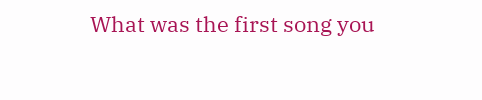What was the first song you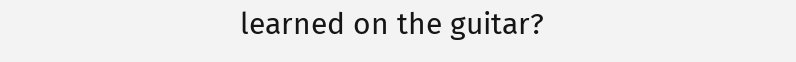learned on the guitar?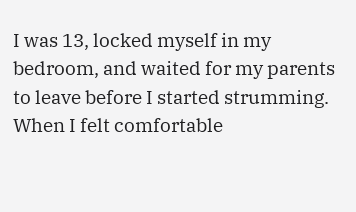I was 13, locked myself in my bedroom, and waited for my parents to leave before I started strumming. When I felt comfortable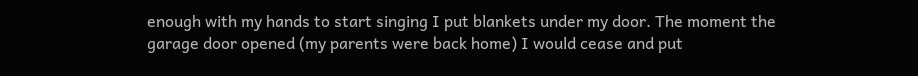enough with my hands to start singing I put blankets under my door. The moment the garage door opened (my parents were back home) I would cease and put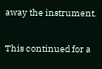away the instrument.

This continued for a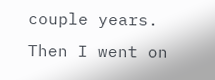couple years. Then I went on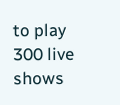to play 300 live shows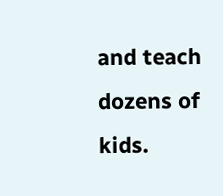and teach dozens of kids.